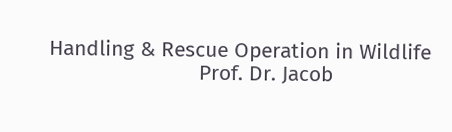Handling & Rescue Operation in Wildlife
                         Prof. Dr. Jacob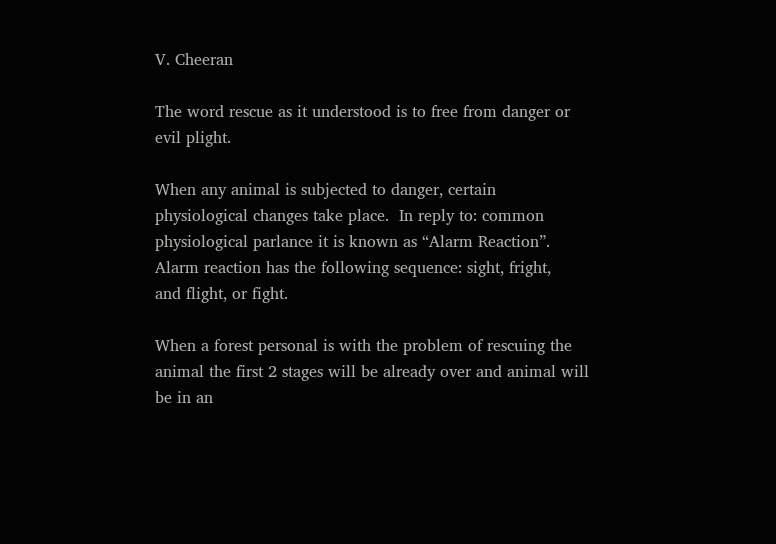V. Cheeran

The word rescue as it understood is to free from danger or
evil plight.

When any animal is subjected to danger, certain
physiological changes take place.  In reply to: common
physiological parlance it is known as “Alarm Reaction”.
Alarm reaction has the following sequence: sight, fright,
and flight, or fight.

When a forest personal is with the problem of rescuing the
animal the first 2 stages will be already over and animal will
be in an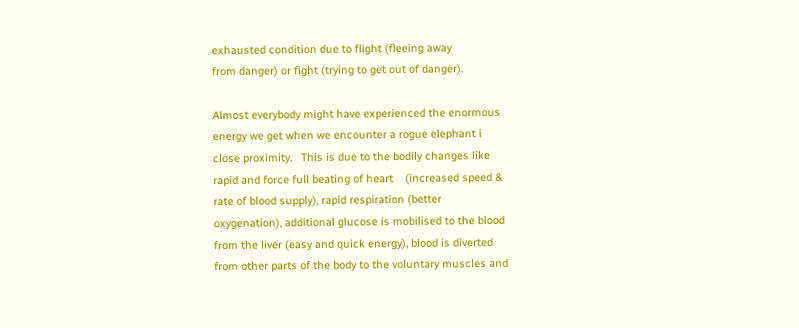exhausted condition due to flight (fleeing away
from danger) or fight (trying to get out of danger).

Almost everybody might have experienced the enormous
energy we get when we encounter a rogue elephant i
close proximity.   This is due to the bodily changes like
rapid and force full beating of heart    (increased speed &
rate of blood supply), rapid respiration (better
oxygenation), additional glucose is mobilised to the blood
from the liver (easy and quick energy), blood is diverted
from other parts of the body to the voluntary muscles and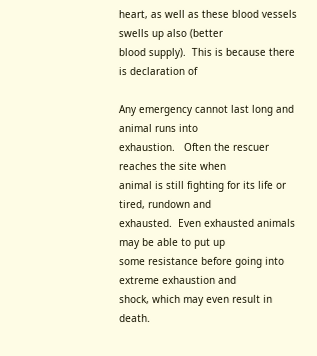heart, as well as these blood vessels swells up also (better
blood supply).  This is because there is declaration of

Any emergency cannot last long and animal runs into
exhaustion.   Often the rescuer reaches the site when
animal is still fighting for its life or tired, rundown and
exhausted.  Even exhausted animals may be able to put up
some resistance before going into extreme exhaustion and
shock, which may even result in death.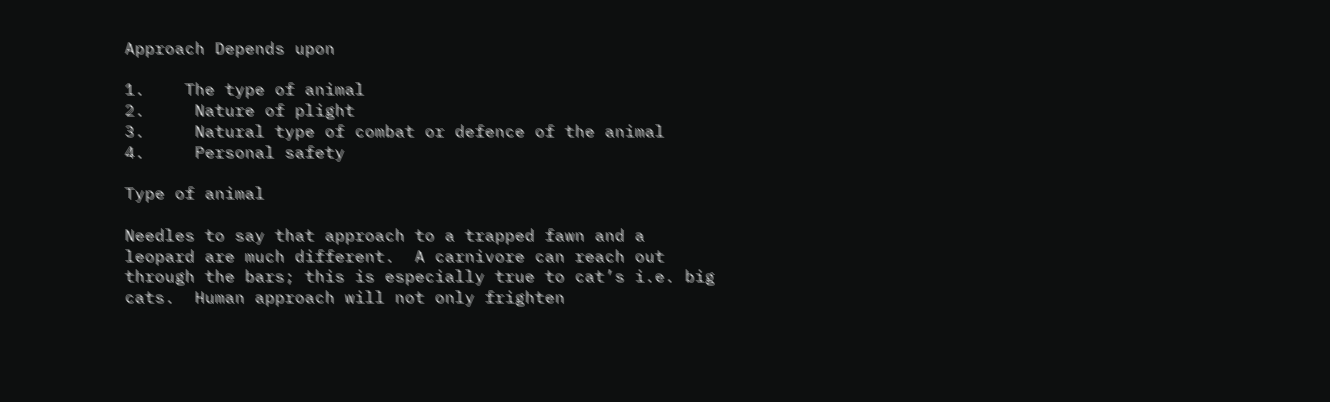Approach Depends upon

1.    The type of animal
2.     Nature of plight
3.     Natural type of combat or defence of the animal
4.     Personal safety

Type of animal

Needles to say that approach to a trapped fawn and a
leopard are much different.  A carnivore can reach out
through the bars; this is especially true to cat’s i.e. big
cats.  Human approach will not only frighten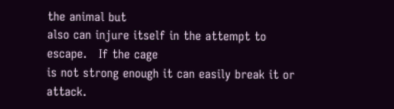the animal but
also can injure itself in the attempt to escape.   If the cage
is not strong enough it can easily break it or attack.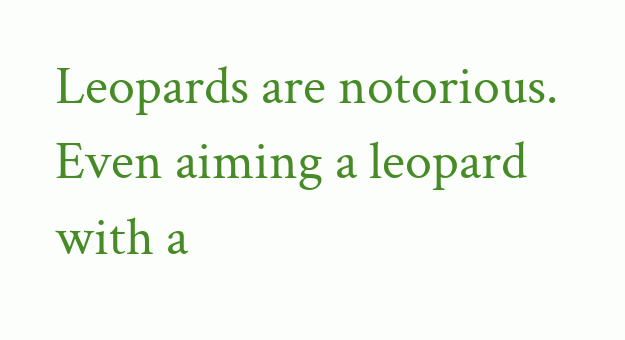Leopards are notorious.  Even aiming a leopard with a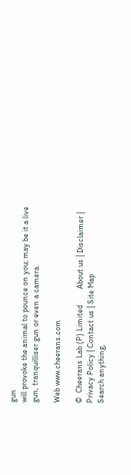gun
will provoke the animal to pounce on you; may be it a live
gun, tranquilliser gun or even a camera.

Web www.cheerans.com

©  Cheerans Lab (P) Limited        About us | Disclaimer | Privacy Policy | Contact us | Site Map
Search anything,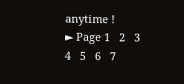anytime !
► Page 1   2   3   4   5   6   7